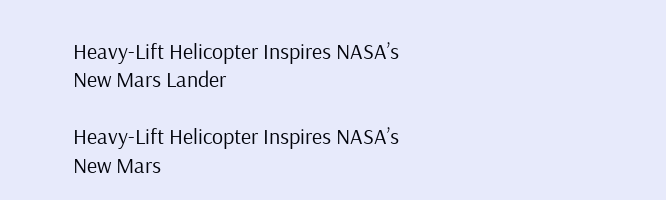Heavy-Lift Helicopter Inspires NASA’s New Mars Lander

Heavy-Lift Helicopter Inspires NASA’s New Mars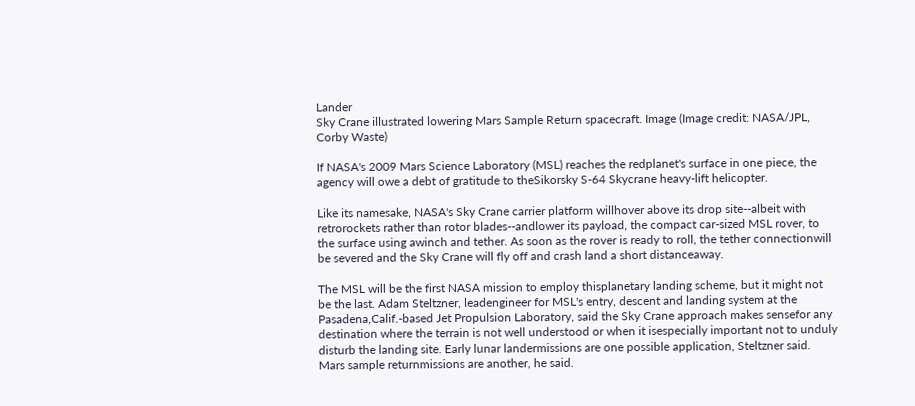Lander
Sky Crane illustrated lowering Mars Sample Return spacecraft. Image (Image credit: NASA/JPL, Corby Waste)

If NASA's 2009 Mars Science Laboratory (MSL) reaches the redplanet's surface in one piece, the agency will owe a debt of gratitude to theSikorsky S-64 Skycrane heavy-lift helicopter.

Like its namesake, NASA's Sky Crane carrier platform willhover above its drop site--albeit with retrorockets rather than rotor blades--andlower its payload, the compact car-sized MSL rover, to the surface using awinch and tether. As soon as the rover is ready to roll, the tether connectionwill be severed and the Sky Crane will fly off and crash land a short distanceaway.

The MSL will be the first NASA mission to employ thisplanetary landing scheme, but it might not be the last. Adam Steltzner, leadengineer for MSL's entry, descent and landing system at the Pasadena,Calif.-based Jet Propulsion Laboratory, said the Sky Crane approach makes sensefor any destination where the terrain is not well understood or when it isespecially important not to unduly disturb the landing site. Early lunar landermissions are one possible application, Steltzner said. Mars sample returnmissions are another, he said.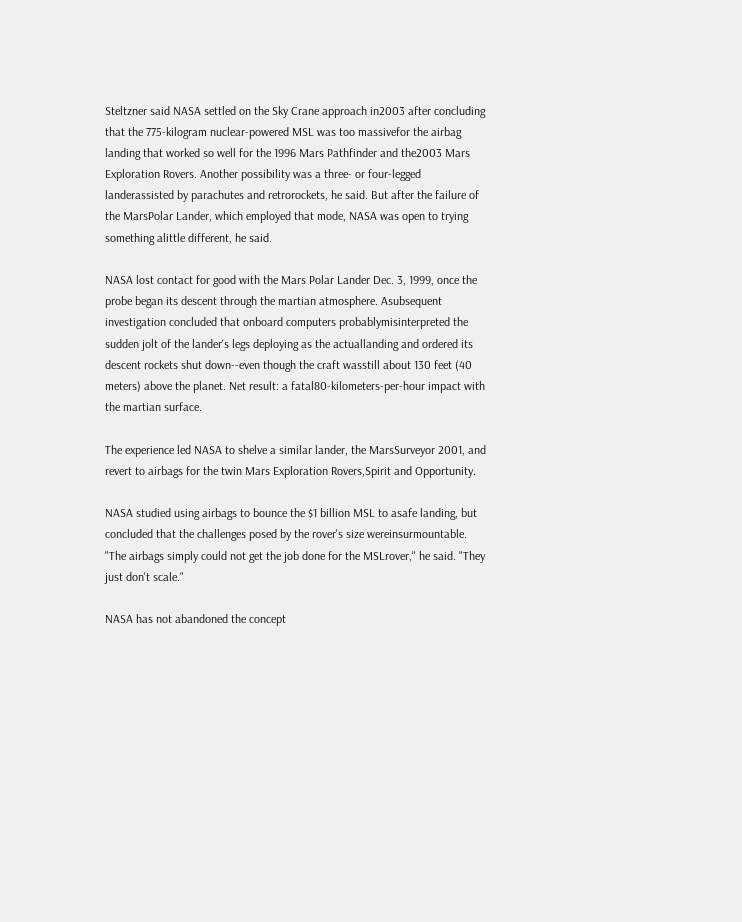Steltzner said NASA settled on the Sky Crane approach in2003 after concluding that the 775-kilogram nuclear-powered MSL was too massivefor the airbag landing that worked so well for the 1996 Mars Pathfinder and the2003 Mars Exploration Rovers. Another possibility was a three- or four-legged landerassisted by parachutes and retrorockets, he said. But after the failure of the MarsPolar Lander, which employed that mode, NASA was open to trying something alittle different, he said.

NASA lost contact for good with the Mars Polar Lander Dec. 3, 1999, once the probe began its descent through the martian atmosphere. Asubsequent investigation concluded that onboard computers probablymisinterpreted the sudden jolt of the lander's legs deploying as the actuallanding and ordered its descent rockets shut down--even though the craft wasstill about 130 feet (40 meters) above the planet. Net result: a fatal80-kilometers-per-hour impact with the martian surface.

The experience led NASA to shelve a similar lander, the MarsSurveyor 2001, and revert to airbags for the twin Mars Exploration Rovers,Spirit and Opportunity.

NASA studied using airbags to bounce the $1 billion MSL to asafe landing, but concluded that the challenges posed by the rover's size wereinsurmountable. "The airbags simply could not get the job done for the MSLrover," he said. "They just don't scale."

NASA has not abandoned the concept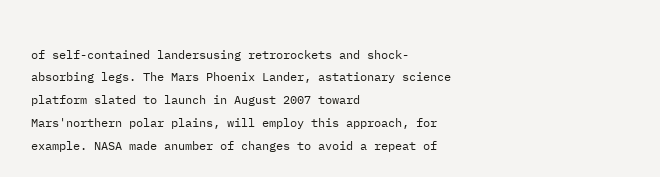of self-contained landersusing retrorockets and shock-absorbing legs. The Mars Phoenix Lander, astationary science platform slated to launch in August 2007 toward Mars'northern polar plains, will employ this approach, for example. NASA made anumber of changes to avoid a repeat of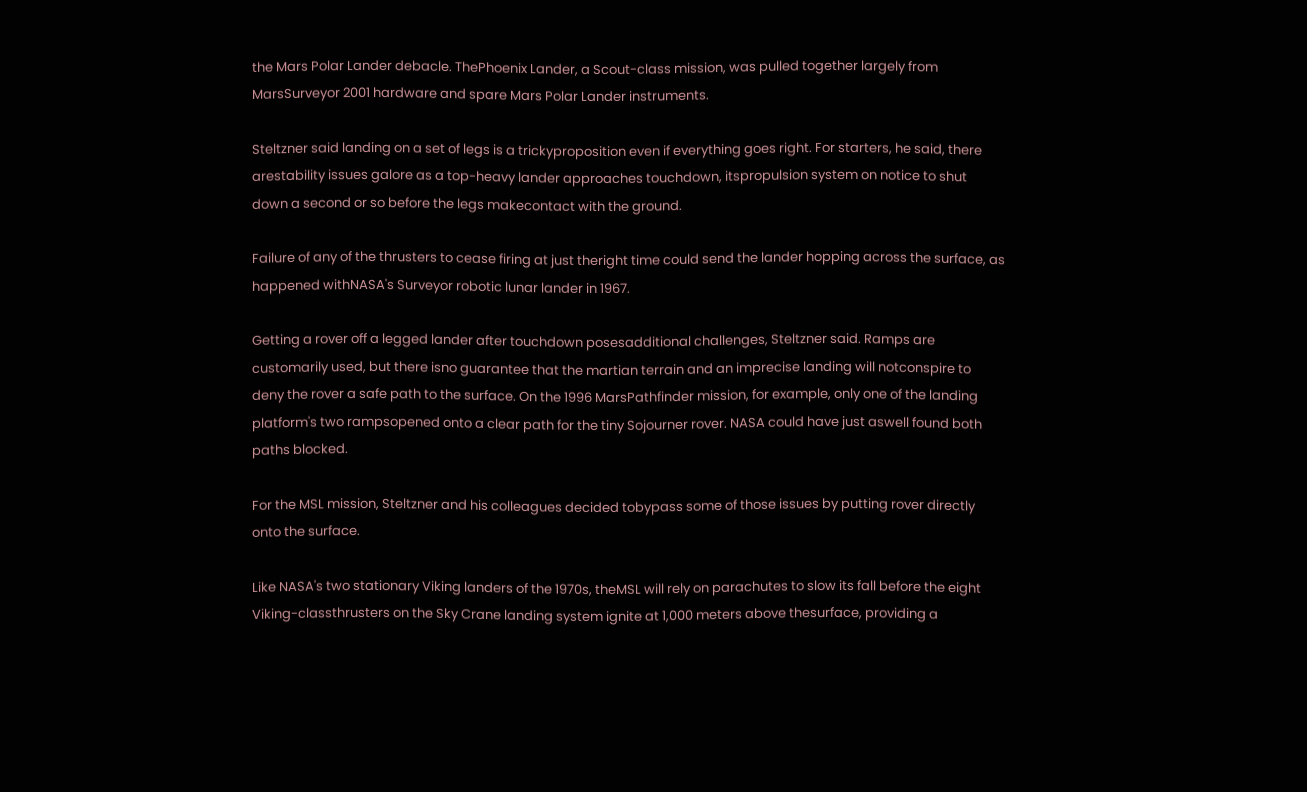the Mars Polar Lander debacle. ThePhoenix Lander, a Scout-class mission, was pulled together largely from MarsSurveyor 2001 hardware and spare Mars Polar Lander instruments.

Steltzner said landing on a set of legs is a trickyproposition even if everything goes right. For starters, he said, there arestability issues galore as a top-heavy lander approaches touchdown, itspropulsion system on notice to shut down a second or so before the legs makecontact with the ground.

Failure of any of the thrusters to cease firing at just theright time could send the lander hopping across the surface, as happened withNASA's Surveyor robotic lunar lander in 1967.

Getting a rover off a legged lander after touchdown posesadditional challenges, Steltzner said. Ramps are customarily used, but there isno guarantee that the martian terrain and an imprecise landing will notconspire to deny the rover a safe path to the surface. On the 1996 MarsPathfinder mission, for example, only one of the landing platform's two rampsopened onto a clear path for the tiny Sojourner rover. NASA could have just aswell found both paths blocked.

For the MSL mission, Steltzner and his colleagues decided tobypass some of those issues by putting rover directly onto the surface.

Like NASA's two stationary Viking landers of the 1970s, theMSL will rely on parachutes to slow its fall before the eight Viking-classthrusters on the Sky Crane landing system ignite at 1,000 meters above thesurface, providing a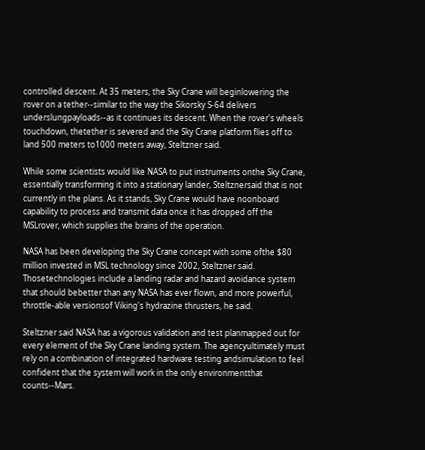controlled descent. At 35 meters, the Sky Crane will beginlowering the rover on a tether--similar to the way the Sikorsky S-64 delivers underslungpayloads--as it continues its descent. When the rover's wheels touchdown, thetether is severed and the Sky Crane platform flies off to land 500 meters to1000 meters away, Steltzner said.

While some scientists would like NASA to put instruments onthe Sky Crane, essentially transforming it into a stationary lander, Steltznersaid that is not currently in the plans. As it stands, Sky Crane would have noonboard capability to process and transmit data once it has dropped off the MSLrover, which supplies the brains of the operation.

NASA has been developing the Sky Crane concept with some ofthe $80 million invested in MSL technology since 2002, Steltzner said. Thosetechnologies include a landing radar and hazard avoidance system that should bebetter than any NASA has ever flown, and more powerful, throttle-able versionsof Viking's hydrazine thrusters, he said.

Steltzner said NASA has a vigorous validation and test planmapped out for every element of the Sky Crane landing system. The agencyultimately must rely on a combination of integrated hardware testing andsimulation to feel confident that the system will work in the only environmentthat counts--Mars.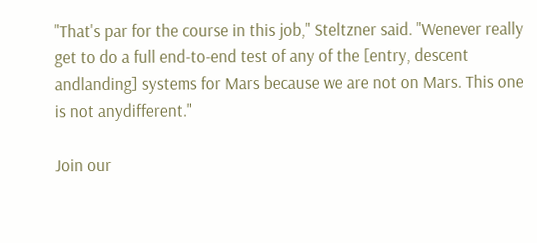"That's par for the course in this job," Steltzner said. "Wenever really get to do a full end-to-end test of any of the [entry, descent andlanding] systems for Mars because we are not on Mars. This one is not anydifferent."

Join our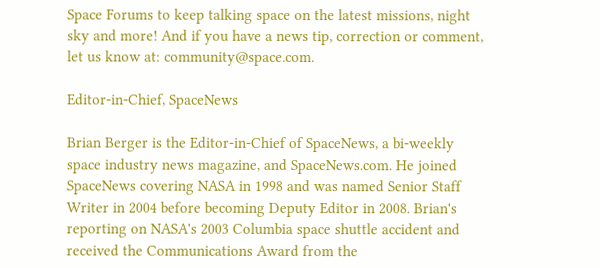Space Forums to keep talking space on the latest missions, night sky and more! And if you have a news tip, correction or comment, let us know at: community@space.com.

Editor-in-Chief, SpaceNews

Brian Berger is the Editor-in-Chief of SpaceNews, a bi-weekly space industry news magazine, and SpaceNews.com. He joined SpaceNews covering NASA in 1998 and was named Senior Staff Writer in 2004 before becoming Deputy Editor in 2008. Brian's reporting on NASA's 2003 Columbia space shuttle accident and received the Communications Award from the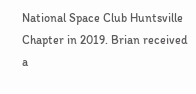National Space Club Huntsville Chapter in 2019. Brian received a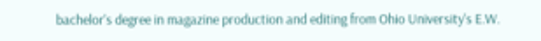bachelor's degree in magazine production and editing from Ohio University's E.W.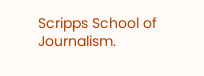Scripps School of Journalism.